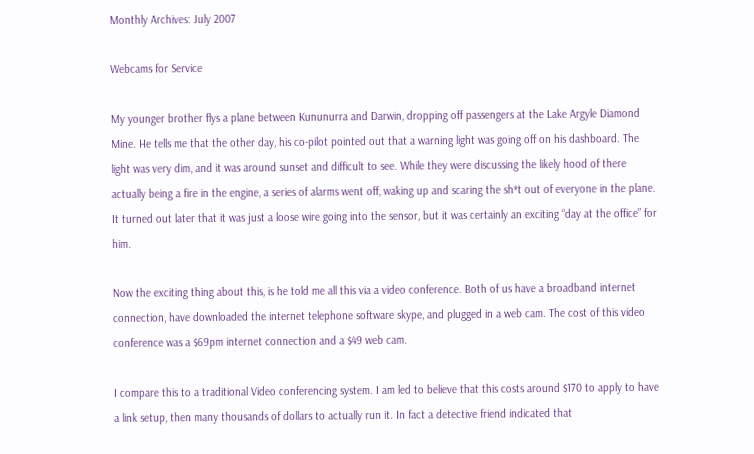Monthly Archives: July 2007

Webcams for Service

My younger brother flys a plane between Kununurra and Darwin, dropping off passengers at the Lake Argyle Diamond Mine. He tells me that the other day, his co-pilot pointed out that a warning light was going off on his dashboard. The light was very dim, and it was around sunset and difficult to see. While they were discussing the likely hood of there actually being a fire in the engine, a series of alarms went off, waking up and scaring the sh*t out of everyone in the plane. It turned out later that it was just a loose wire going into the sensor, but it was certainly an exciting “day at the office” for him.

Now the exciting thing about this, is he told me all this via a video conference. Both of us have a broadband internet connection, have downloaded the internet telephone software skype, and plugged in a web cam. The cost of this video conference was a $69pm internet connection and a $49 web cam.

I compare this to a traditional Video conferencing system. I am led to believe that this costs around $170 to apply to have a link setup, then many thousands of dollars to actually run it. In fact a detective friend indicated that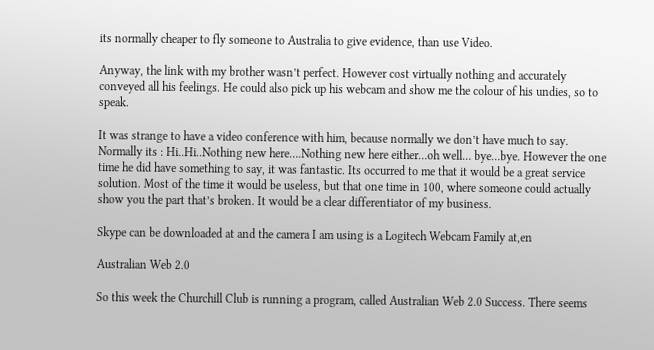its normally cheaper to fly someone to Australia to give evidence, than use Video.

Anyway, the link with my brother wasn’t perfect. However cost virtually nothing and accurately conveyed all his feelings. He could also pick up his webcam and show me the colour of his undies, so to speak.

It was strange to have a video conference with him, because normally we don’t have much to say. Normally its : Hi..Hi..Nothing new here….Nothing new here either…oh well… bye…bye. However the one time he did have something to say, it was fantastic. Its occurred to me that it would be a great service solution. Most of the time it would be useless, but that one time in 100, where someone could actually show you the part that’s broken. It would be a clear differentiator of my business.

Skype can be downloaded at and the camera I am using is a Logitech Webcam Family at,en

Australian Web 2.0

So this week the Churchill Club is running a program, called Australian Web 2.0 Success. There seems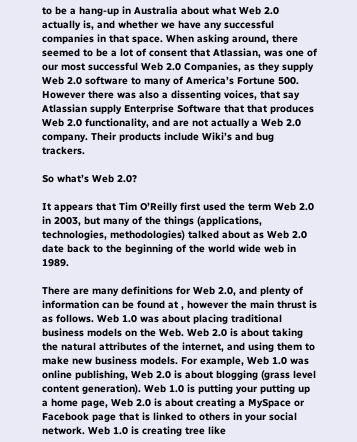to be a hang-up in Australia about what Web 2.0 actually is, and whether we have any successful companies in that space. When asking around, there seemed to be a lot of consent that Atlassian, was one of our most successful Web 2.0 Companies, as they supply Web 2.0 software to many of America’s Fortune 500. However there was also a dissenting voices, that say Atlassian supply Enterprise Software that that produces Web 2.0 functionality, and are not actually a Web 2.0 company. Their products include Wiki’s and bug trackers.

So what’s Web 2.0?

It appears that Tim O’Reilly first used the term Web 2.0 in 2003, but many of the things (applications, technologies, methodologies) talked about as Web 2.0 date back to the beginning of the world wide web in 1989.

There are many definitions for Web 2.0, and plenty of information can be found at , however the main thrust is as follows. Web 1.0 was about placing traditional business models on the Web. Web 2.0 is about taking the natural attributes of the internet, and using them to make new business models. For example, Web 1.0 was online publishing, Web 2.0 is about blogging (grass level content generation). Web 1.0 is putting your putting up a home page, Web 2.0 is about creating a MySpace or Facebook page that is linked to others in your social network. Web 1.0 is creating tree like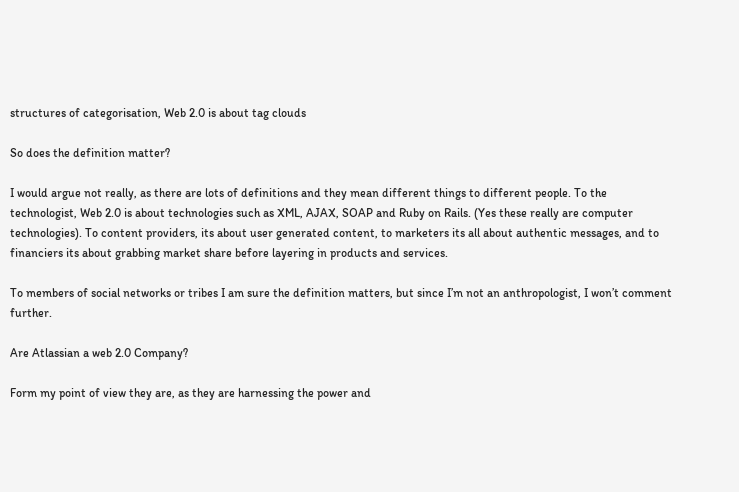structures of categorisation, Web 2.0 is about tag clouds

So does the definition matter?

I would argue not really, as there are lots of definitions and they mean different things to different people. To the technologist, Web 2.0 is about technologies such as XML, AJAX, SOAP and Ruby on Rails. (Yes these really are computer technologies). To content providers, its about user generated content, to marketers its all about authentic messages, and to financiers its about grabbing market share before layering in products and services.

To members of social networks or tribes I am sure the definition matters, but since I’m not an anthropologist, I won’t comment further.

Are Atlassian a web 2.0 Company?

Form my point of view they are, as they are harnessing the power and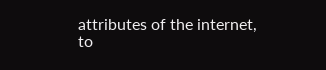attributes of the internet, to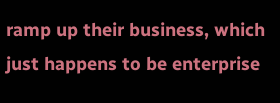ramp up their business, which just happens to be enterprise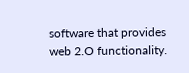software that provides web 2.O functionality.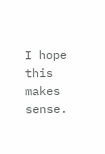I hope this makes sense.